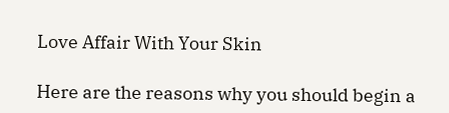Love Affair With Your Skin

Here are the reasons why you should begin a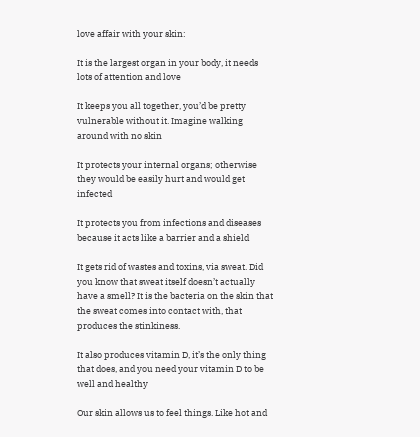love affair with your skin:

It is the largest organ in your body, it needs lots of attention and love

It keeps you all together, you’d be pretty vulnerable without it. Imagine walking around with no skin

It protects your internal organs; otherwise they would be easily hurt and would get infected

It protects you from infections and diseases because it acts like a barrier and a shield

It gets rid of wastes and toxins, via sweat. Did you know that sweat itself doesn’t actually have a smell? It is the bacteria on the skin that the sweat comes into contact with, that produces the stinkiness.

It also produces vitamin D, it’s the only thing that does, and you need your vitamin D to be well and healthy

Our skin allows us to feel things. Like hot and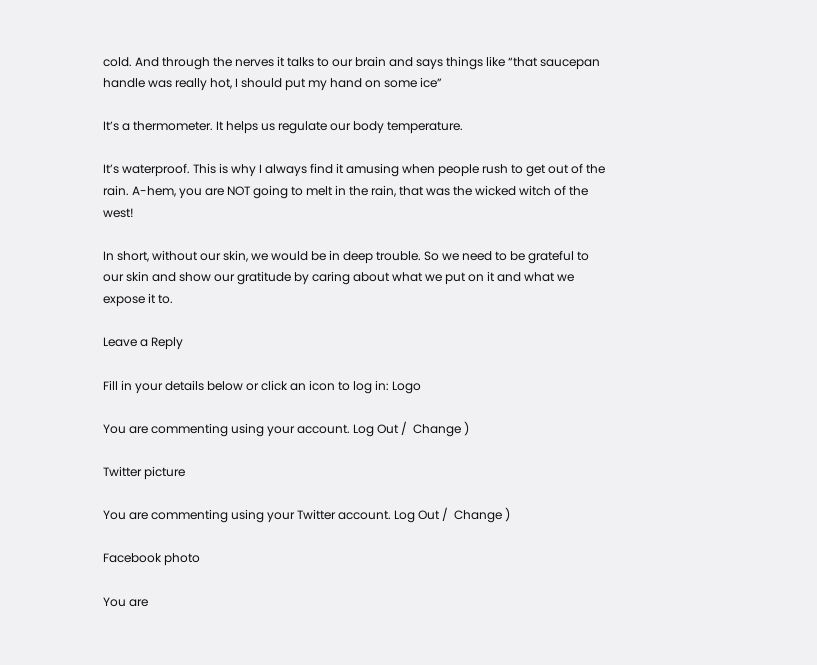cold. And through the nerves it talks to our brain and says things like “that saucepan handle was really hot, I should put my hand on some ice”

It’s a thermometer. It helps us regulate our body temperature.

It’s waterproof. This is why I always find it amusing when people rush to get out of the rain. A-hem, you are NOT going to melt in the rain, that was the wicked witch of the west!

In short, without our skin, we would be in deep trouble. So we need to be grateful to our skin and show our gratitude by caring about what we put on it and what we expose it to.

Leave a Reply

Fill in your details below or click an icon to log in: Logo

You are commenting using your account. Log Out /  Change )

Twitter picture

You are commenting using your Twitter account. Log Out /  Change )

Facebook photo

You are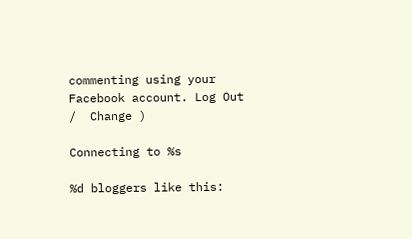commenting using your Facebook account. Log Out /  Change )

Connecting to %s

%d bloggers like this: